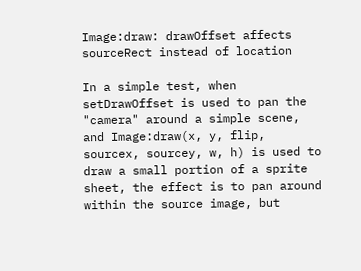Image:draw: drawOffset affects sourceRect instead of location

In a simple test, when setDrawOffset is used to pan the "camera" around a simple scene, and Image:draw(x, y, flip, sourcex, sourcey, w, h) is used to draw a small portion of a sprite sheet, the effect is to pan around within the source image, but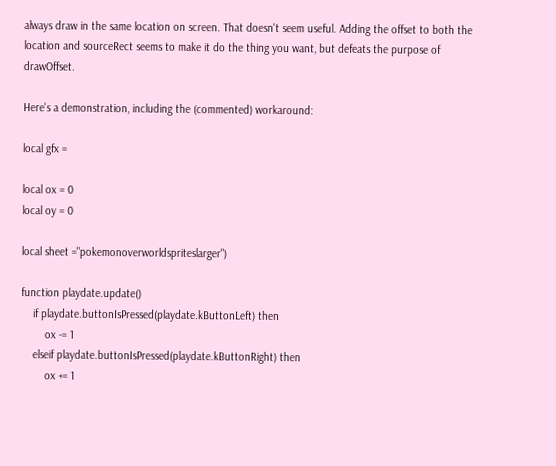always draw in the same location on screen. That doesn't seem useful. Adding the offset to both the location and sourceRect seems to make it do the thing you want, but defeats the purpose of drawOffset.

Here's a demonstration, including the (commented) workaround:

local gfx =

local ox = 0
local oy = 0

local sheet ="pokemonoverworldspriteslarger")

function playdate.update()
    if playdate.buttonIsPressed(playdate.kButtonLeft) then
        ox -= 1
    elseif playdate.buttonIsPressed(playdate.kButtonRight) then
        ox += 1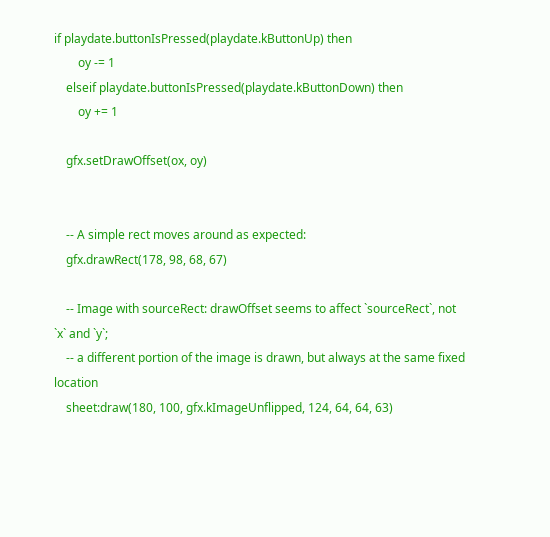if playdate.buttonIsPressed(playdate.kButtonUp) then
        oy -= 1
    elseif playdate.buttonIsPressed(playdate.kButtonDown) then
        oy += 1

    gfx.setDrawOffset(ox, oy)


    -- A simple rect moves around as expected:
    gfx.drawRect(178, 98, 68, 67)

    -- Image with sourceRect: drawOffset seems to affect `sourceRect`, not `x` and `y`;
    -- a different portion of the image is drawn, but always at the same fixed location
    sheet:draw(180, 100, gfx.kImageUnflipped, 124, 64, 64, 63)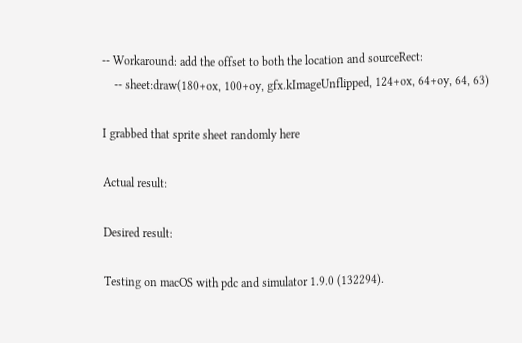-- Workaround: add the offset to both the location and sourceRect:
    -- sheet:draw(180+ox, 100+oy, gfx.kImageUnflipped, 124+ox, 64+oy, 64, 63)

I grabbed that sprite sheet randomly here

Actual result:

Desired result:

Testing on macOS with pdc and simulator 1.9.0 (132294).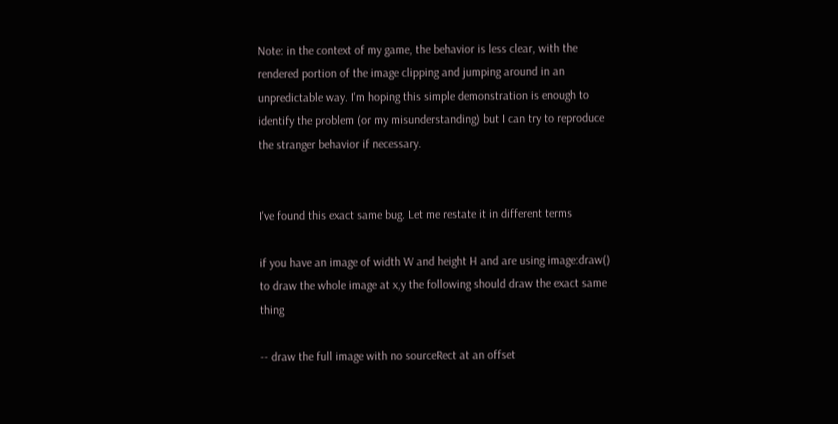Note: in the context of my game, the behavior is less clear, with the rendered portion of the image clipping and jumping around in an unpredictable way. I'm hoping this simple demonstration is enough to identify the problem (or my misunderstanding) but I can try to reproduce the stranger behavior if necessary.


I've found this exact same bug. Let me restate it in different terms

if you have an image of width W and height H and are using image:draw() to draw the whole image at x,y the following should draw the exact same thing

-- draw the full image with no sourceRect at an offset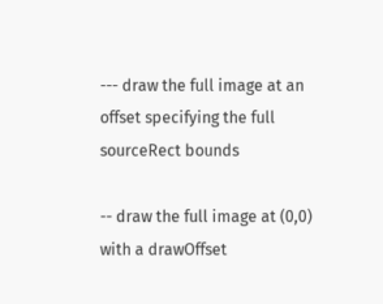--- draw the full image at an offset specifying the full sourceRect bounds

-- draw the full image at (0,0) with a drawOffset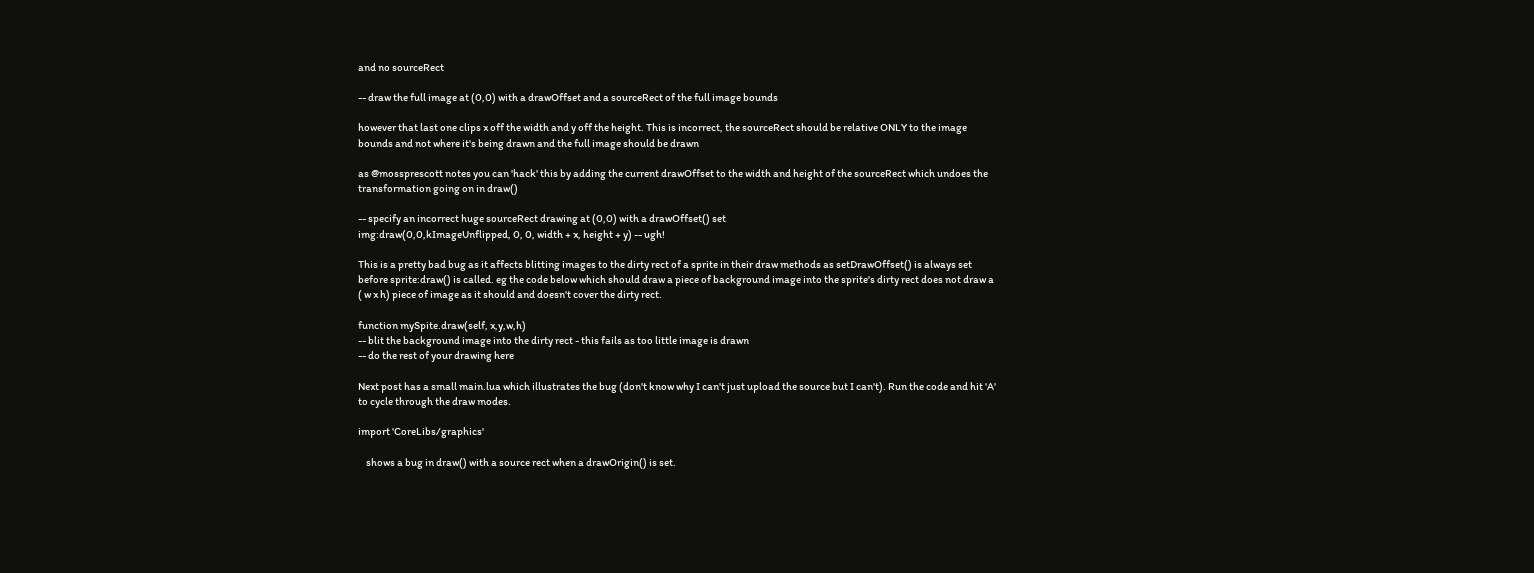and no sourceRect

-- draw the full image at (0,0) with a drawOffset and a sourceRect of the full image bounds

however that last one clips x off the width and y off the height. This is incorrect, the sourceRect should be relative ONLY to the image bounds and not where it's being drawn and the full image should be drawn

as @mossprescott notes you can 'hack' this by adding the current drawOffset to the width and height of the sourceRect which undoes the transformation going on in draw()

-- specify an incorrect huge sourceRect drawing at (0,0) with a drawOffset() set
img:draw(0,0,kImageUnflipped, 0, 0, width + x, height + y) -- ugh!

This is a pretty bad bug as it affects blitting images to the dirty rect of a sprite in their draw methods as setDrawOffset() is always set before sprite:draw() is called. eg the code below which should draw a piece of background image into the sprite's dirty rect does not draw a ( w x h) piece of image as it should and doesn't cover the dirty rect.

function mySpite.draw(self, x,y,w,h)
-- blit the background image into the dirty rect - this fails as too little image is drawn
-- do the rest of your drawing here

Next post has a small main.lua which illustrates the bug (don't know why I can't just upload the source but I can't). Run the code and hit 'A' to cycle through the draw modes.

import 'CoreLibs/graphics'

    shows a bug in draw() with a source rect when a drawOrigin() is set.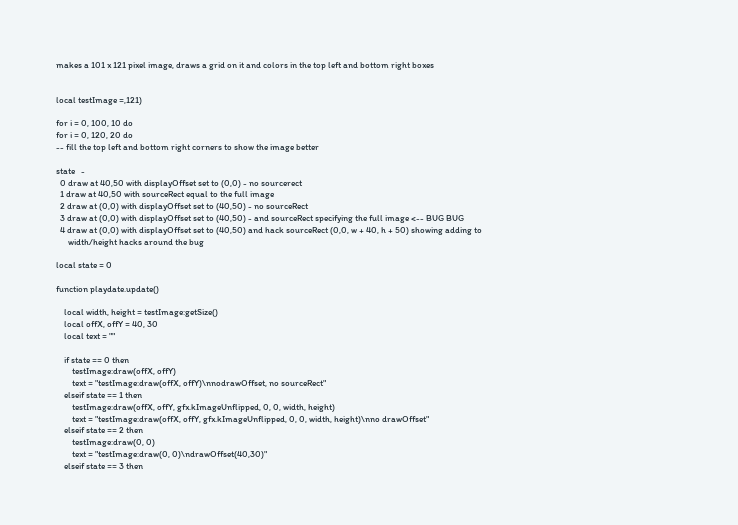makes a 101 x 121 pixel image, draws a grid on it and colors in the top left and bottom right boxes


local testImage =,121)

for i = 0, 100, 10 do
for i = 0, 120, 20 do
-- fill the top left and bottom right corners to show the image better

state   -
  0 draw at 40,50 with displayOffset set to (0,0) - no sourcerect
  1 draw at 40,50 with sourceRect equal to the full image
  2 draw at (0,0) with displayOffset set to (40,50) - no sourceRect
  3 draw at (0,0) with displayOffset set to (40,50) - and sourceRect specifying the full image <-- BUG BUG
  4 draw at (0,0) with displayOffset set to (40,50) and hack sourceRect (0,0, w + 40, h + 50) showing adding to
      width/height hacks around the bug

local state = 0

function playdate.update()

    local width, height = testImage:getSize()
    local offX, offY = 40, 30
    local text = ""

    if state == 0 then
        testImage:draw(offX, offY)
        text = "testImage:draw(offX, offY)\nnodrawOffset, no sourceRect"
    elseif state == 1 then
        testImage:draw(offX, offY, gfx.kImageUnflipped, 0, 0, width, height)
        text = "testImage:draw(offX, offY, gfx.kImageUnflipped, 0, 0, width, height)\nno drawOffset"
    elseif state == 2 then
        testImage:draw(0, 0)
        text = "testImage:draw(0, 0)\ndrawOffset(40,30)"
    elseif state == 3 then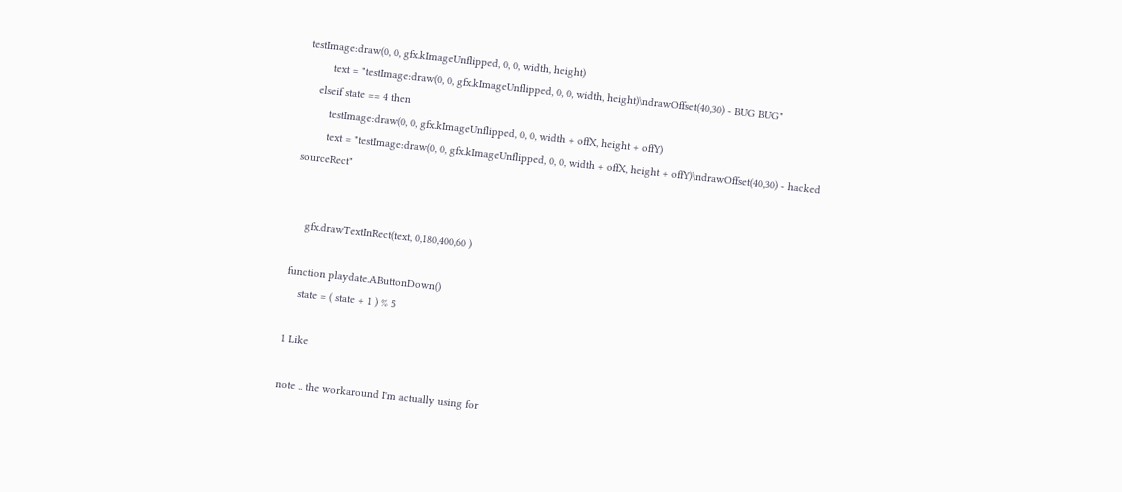testImage:draw(0, 0, gfx.kImageUnflipped, 0, 0, width, height)
        text = "testImage:draw(0, 0, gfx.kImageUnflipped, 0, 0, width, height)\ndrawOffset(40,30) - BUG BUG"
    elseif state == 4 then
        testImage:draw(0, 0, gfx.kImageUnflipped, 0, 0, width + offX, height + offY)
        text = "testImage:draw(0, 0, gfx.kImageUnflipped, 0, 0, width + offX, height + offY)\ndrawOffset(40,30) - hacked sourceRect"


    gfx.drawTextInRect(text, 0,180,400,60 )

function playdate.AButtonDown()
    state = ( state + 1 ) % 5

1 Like

note .. the workaround I'm actually using for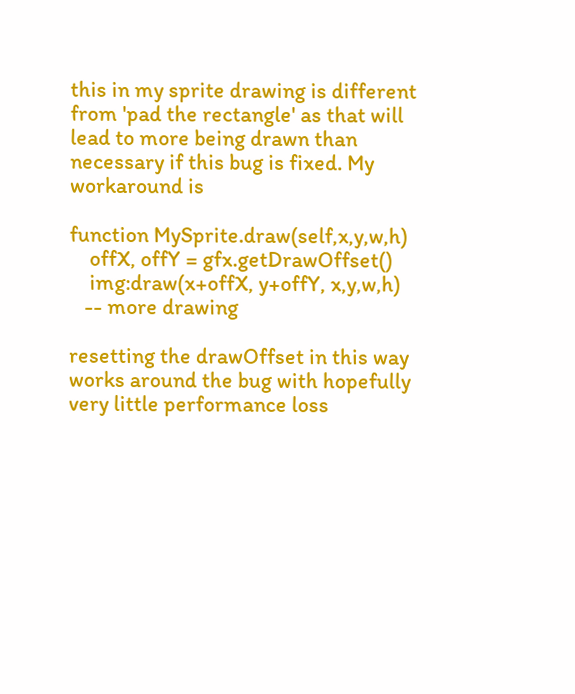this in my sprite drawing is different from 'pad the rectangle' as that will lead to more being drawn than necessary if this bug is fixed. My workaround is

function MySprite.draw(self,x,y,w,h)
    offX, offY = gfx.getDrawOffset()
    img:draw(x+offX, y+offY, x,y,w,h)
   -- more drawing

resetting the drawOffset in this way works around the bug with hopefully very little performance loss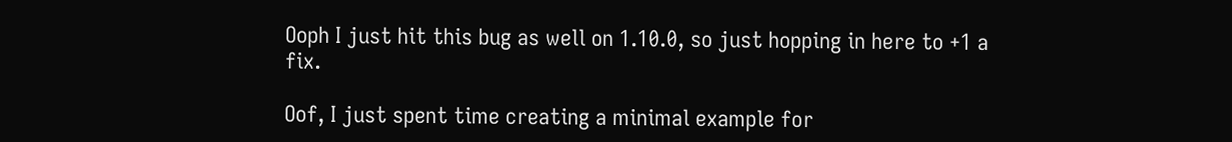Ooph I just hit this bug as well on 1.10.0, so just hopping in here to +1 a fix.

Oof, I just spent time creating a minimal example for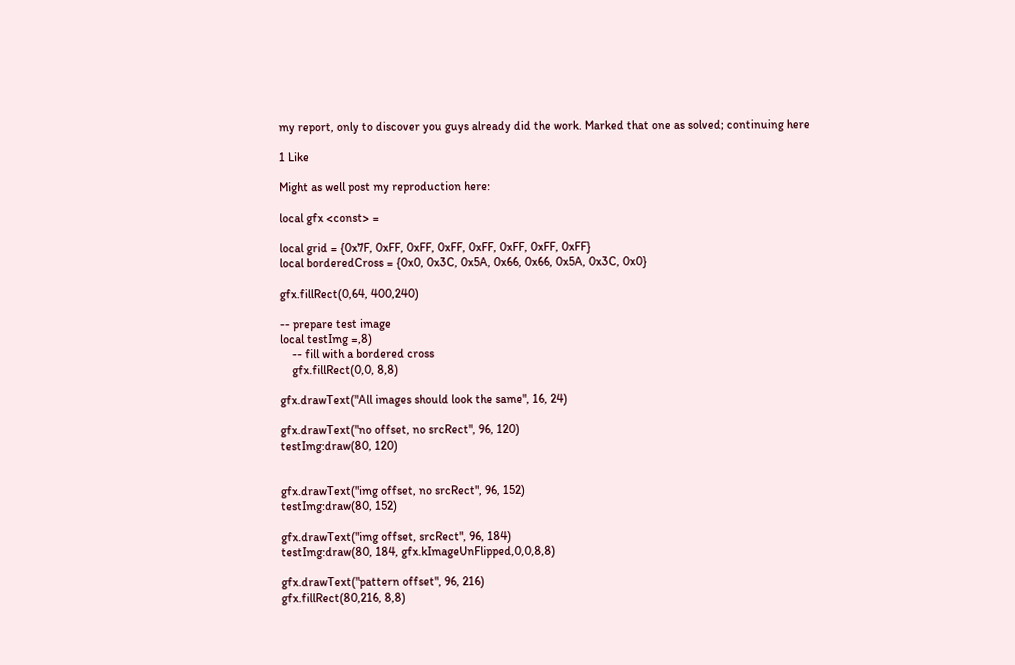my report, only to discover you guys already did the work. Marked that one as solved; continuing here

1 Like

Might as well post my reproduction here:

local gfx <const> =

local grid = {0x7F, 0xFF, 0xFF, 0xFF, 0xFF, 0xFF, 0xFF, 0xFF}
local borderedCross = {0x0, 0x3C, 0x5A, 0x66, 0x66, 0x5A, 0x3C, 0x0}

gfx.fillRect(0,64, 400,240)

-- prepare test image
local testImg =,8)
    -- fill with a bordered cross
    gfx.fillRect(0,0, 8,8)

gfx.drawText("All images should look the same", 16, 24)

gfx.drawText("no offset, no srcRect", 96, 120)
testImg:draw(80, 120)


gfx.drawText("img offset, no srcRect", 96, 152)
testImg:draw(80, 152)

gfx.drawText("img offset, srcRect", 96, 184)
testImg:draw(80, 184, gfx.kImageUnFlipped,0,0,8,8)

gfx.drawText("pattern offset", 96, 216)
gfx.fillRect(80,216, 8,8)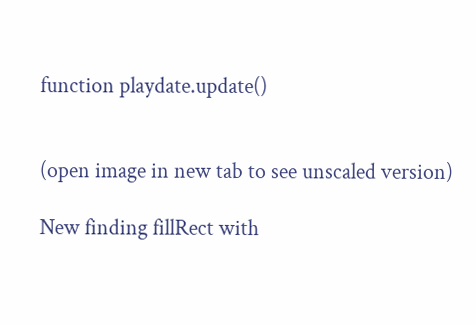function playdate.update()


(open image in new tab to see unscaled version)

New finding fillRect with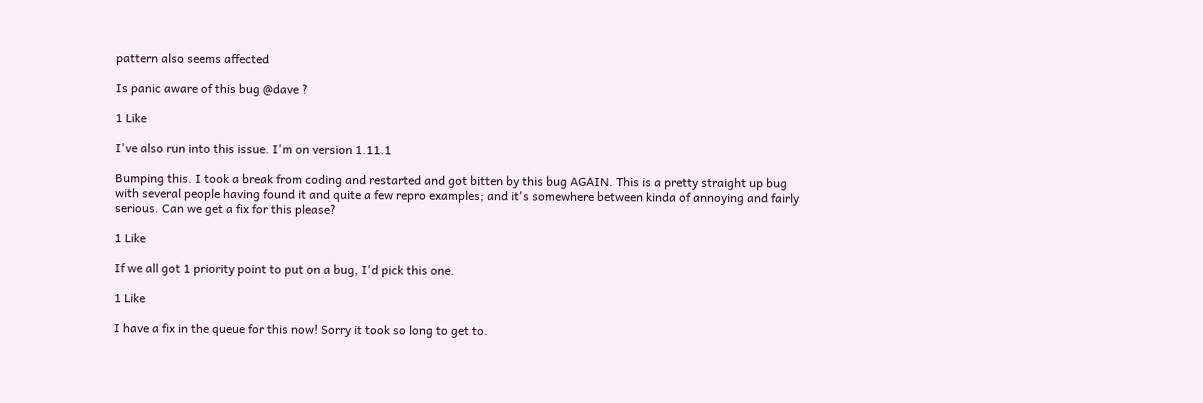pattern also seems affected

Is panic aware of this bug @dave ?

1 Like

I've also run into this issue. I'm on version 1.11.1

Bumping this. I took a break from coding and restarted and got bitten by this bug AGAIN. This is a pretty straight up bug with several people having found it and quite a few repro examples; and it's somewhere between kinda of annoying and fairly serious. Can we get a fix for this please?

1 Like

If we all got 1 priority point to put on a bug, I'd pick this one.

1 Like

I have a fix in the queue for this now! Sorry it took so long to get to.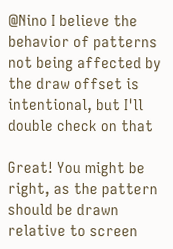@Nino I believe the behavior of patterns not being affected by the draw offset is intentional, but I'll double check on that

Great! You might be right, as the pattern should be drawn relative to screen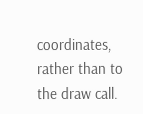coordinates, rather than to the draw call.